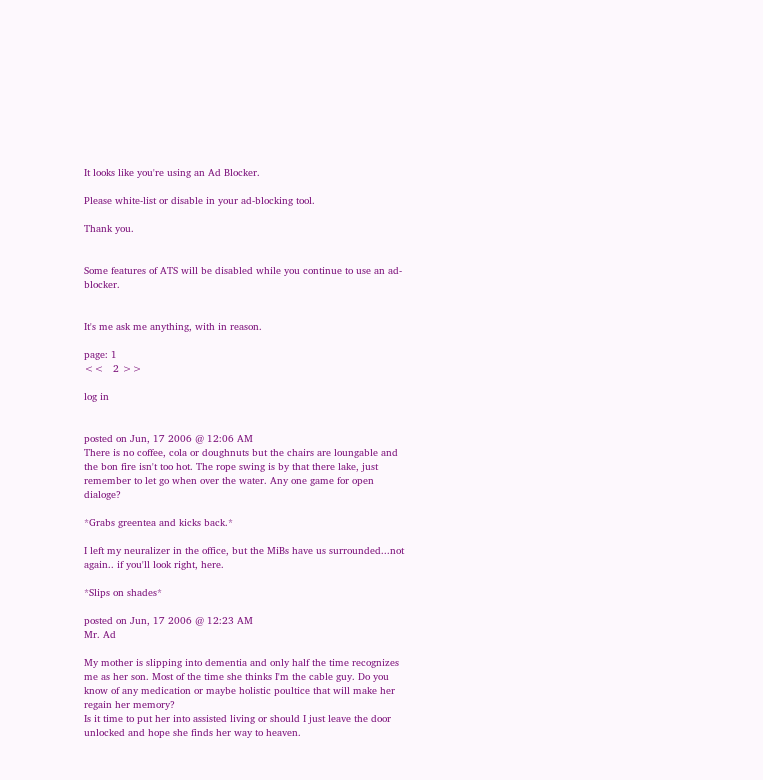It looks like you're using an Ad Blocker.

Please white-list or disable in your ad-blocking tool.

Thank you.


Some features of ATS will be disabled while you continue to use an ad-blocker.


It's me ask me anything, with in reason.

page: 1
<<   2 >>

log in


posted on Jun, 17 2006 @ 12:06 AM
There is no coffee, cola or doughnuts but the chairs are loungable and the bon fire isn't too hot. The rope swing is by that there lake, just remember to let go when over the water. Any one game for open dialoge?

*Grabs greentea and kicks back.*

I left my neuralizer in the office, but the MiBs have us surrounded...not again.. if you'll look right, here.

*Slips on shades*

posted on Jun, 17 2006 @ 12:23 AM
Mr. Ad

My mother is slipping into dementia and only half the time recognizes me as her son. Most of the time she thinks I'm the cable guy. Do you know of any medication or maybe holistic poultice that will make her regain her memory?
Is it time to put her into assisted living or should I just leave the door unlocked and hope she finds her way to heaven.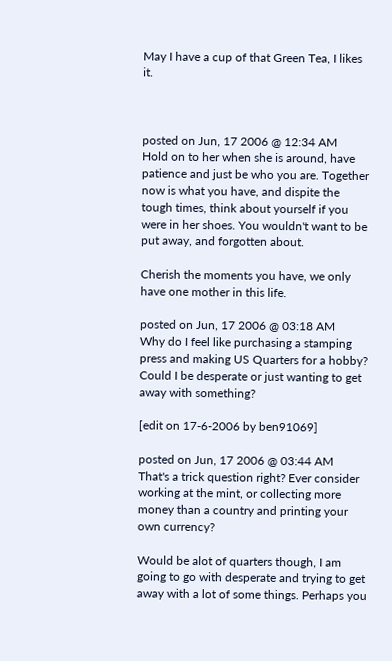May I have a cup of that Green Tea, I likes it.



posted on Jun, 17 2006 @ 12:34 AM
Hold on to her when she is around, have patience and just be who you are. Together now is what you have, and dispite the tough times, think about yourself if you were in her shoes. You wouldn't want to be put away, and forgotten about.

Cherish the moments you have, we only have one mother in this life.

posted on Jun, 17 2006 @ 03:18 AM
Why do I feel like purchasing a stamping press and making US Quarters for a hobby? Could I be desperate or just wanting to get away with something?

[edit on 17-6-2006 by ben91069]

posted on Jun, 17 2006 @ 03:44 AM
That's a trick question right? Ever consider working at the mint, or collecting more money than a country and printing your own currency?

Would be alot of quarters though, I am going to go with desperate and trying to get away with a lot of some things. Perhaps you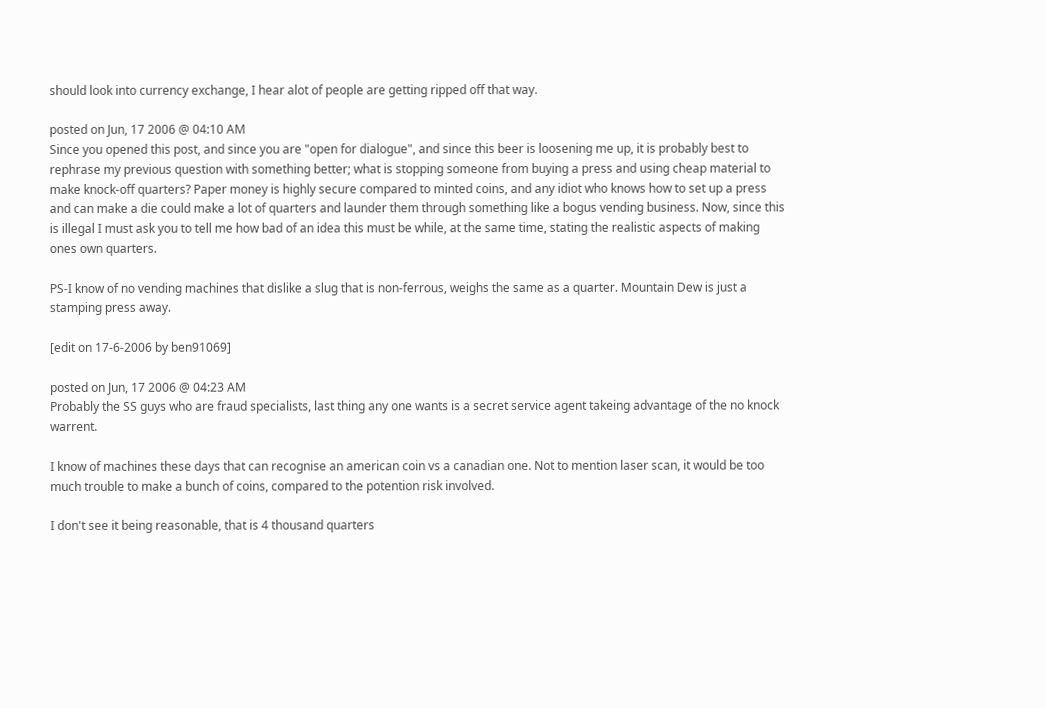should look into currency exchange, I hear alot of people are getting ripped off that way.

posted on Jun, 17 2006 @ 04:10 AM
Since you opened this post, and since you are "open for dialogue", and since this beer is loosening me up, it is probably best to rephrase my previous question with something better; what is stopping someone from buying a press and using cheap material to make knock-off quarters? Paper money is highly secure compared to minted coins, and any idiot who knows how to set up a press and can make a die could make a lot of quarters and launder them through something like a bogus vending business. Now, since this is illegal I must ask you to tell me how bad of an idea this must be while, at the same time, stating the realistic aspects of making ones own quarters.

PS-I know of no vending machines that dislike a slug that is non-ferrous, weighs the same as a quarter. Mountain Dew is just a stamping press away.

[edit on 17-6-2006 by ben91069]

posted on Jun, 17 2006 @ 04:23 AM
Probably the SS guys who are fraud specialists, last thing any one wants is a secret service agent takeing advantage of the no knock warrent.

I know of machines these days that can recognise an american coin vs a canadian one. Not to mention laser scan, it would be too much trouble to make a bunch of coins, compared to the potention risk involved.

I don't see it being reasonable, that is 4 thousand quarters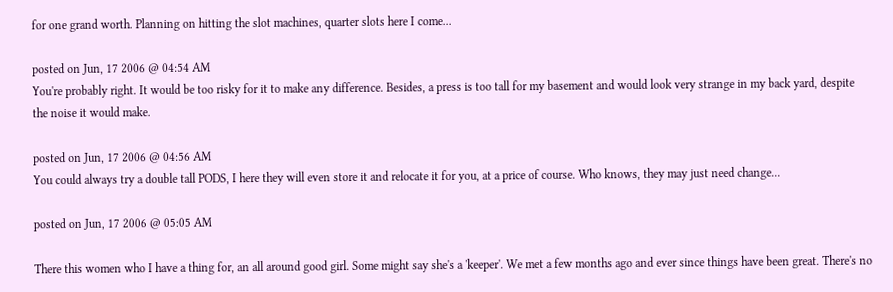for one grand worth. Planning on hitting the slot machines, quarter slots here I come...

posted on Jun, 17 2006 @ 04:54 AM
You're probably right. It would be too risky for it to make any difference. Besides, a press is too tall for my basement and would look very strange in my back yard, despite the noise it would make.

posted on Jun, 17 2006 @ 04:56 AM
You could always try a double tall PODS, I here they will even store it and relocate it for you, at a price of course. Who knows, they may just need change...

posted on Jun, 17 2006 @ 05:05 AM

There this women who I have a thing for, an all around good girl. Some might say she's a 'keeper'. We met a few months ago and ever since things have been great. There's no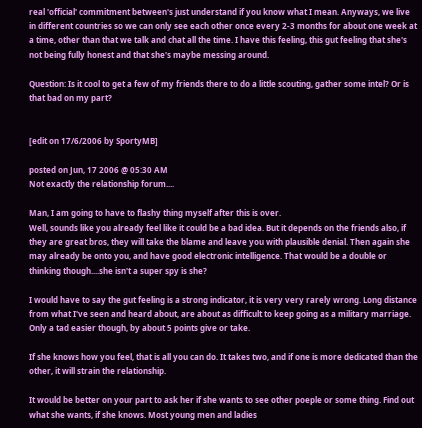real 'official' commitment between's just understand if you know what I mean. Anyways, we live in different countries so we can only see each other once every 2-3 months for about one week at a time, other than that we talk and chat all the time. I have this feeling, this gut feeling that she's not being fully honest and that she's maybe messing around.

Question: Is it cool to get a few of my friends there to do a little scouting, gather some intel? Or is that bad on my part?


[edit on 17/6/2006 by SportyMB]

posted on Jun, 17 2006 @ 05:30 AM
Not exactly the relationship forum....

Man, I am going to have to flashy thing myself after this is over.
Well, sounds like you already feel like it could be a bad idea. But it depends on the friends also, if they are great bros, they will take the blame and leave you with plausible denial. Then again she may already be onto you, and have good electronic intelligence. That would be a double or thinking though....she isn't a super spy is she?

I would have to say the gut feeling is a strong indicator, it is very very rarely wrong. Long distance from what I've seen and heard about, are about as difficult to keep going as a military marriage. Only a tad easier though, by about 5 points give or take.

If she knows how you feel, that is all you can do. It takes two, and if one is more dedicated than the other, it will strain the relationship.

It would be better on your part to ask her if she wants to see other poeple or some thing. Find out what she wants, if she knows. Most young men and ladies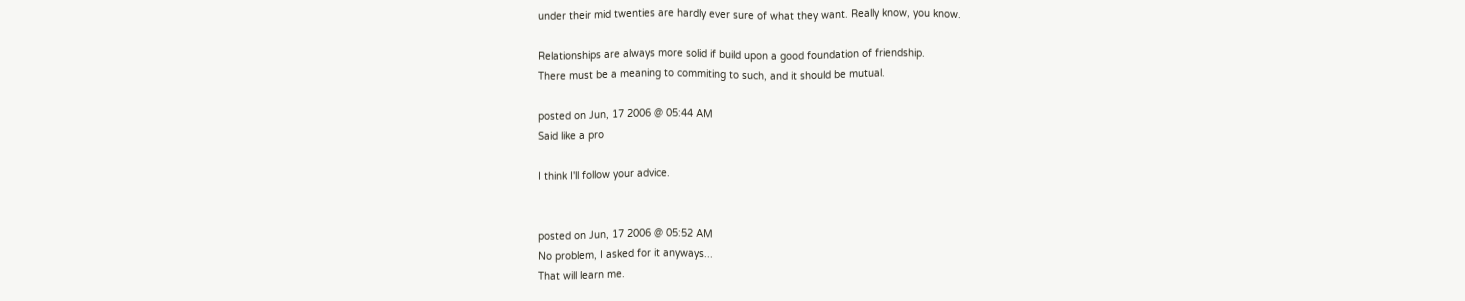under their mid twenties are hardly ever sure of what they want. Really know, you know.

Relationships are always more solid if build upon a good foundation of friendship.
There must be a meaning to commiting to such, and it should be mutual.

posted on Jun, 17 2006 @ 05:44 AM
Said like a pro

I think I'll follow your advice.


posted on Jun, 17 2006 @ 05:52 AM
No problem, I asked for it anyways...
That will learn me.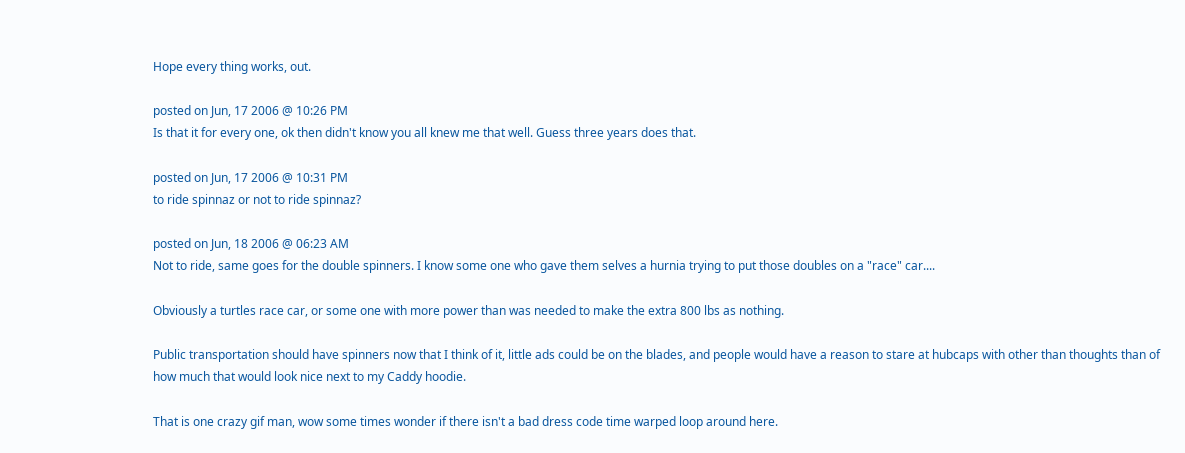Hope every thing works, out.

posted on Jun, 17 2006 @ 10:26 PM
Is that it for every one, ok then didn't know you all knew me that well. Guess three years does that.

posted on Jun, 17 2006 @ 10:31 PM
to ride spinnaz or not to ride spinnaz?

posted on Jun, 18 2006 @ 06:23 AM
Not to ride, same goes for the double spinners. I know some one who gave them selves a hurnia trying to put those doubles on a "race" car....

Obviously a turtles race car, or some one with more power than was needed to make the extra 800 lbs as nothing.

Public transportation should have spinners now that I think of it, little ads could be on the blades, and people would have a reason to stare at hubcaps with other than thoughts than of how much that would look nice next to my Caddy hoodie.

That is one crazy gif man, wow some times wonder if there isn't a bad dress code time warped loop around here.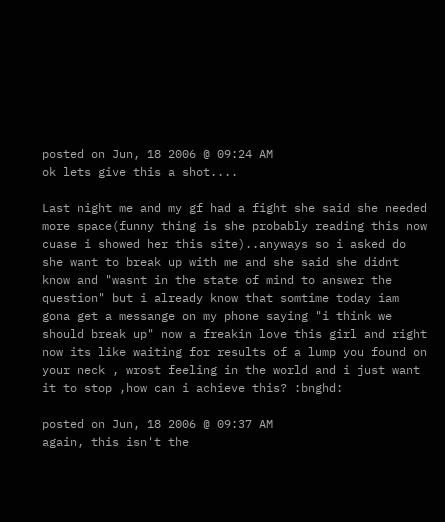posted on Jun, 18 2006 @ 09:24 AM
ok lets give this a shot....

Last night me and my gf had a fight she said she needed more space(funny thing is she probably reading this now cuase i showed her this site)..anyways so i asked do she want to break up with me and she said she didnt know and "wasnt in the state of mind to answer the question" but i already know that somtime today iam gona get a messange on my phone saying "i think we should break up" now a freakin love this girl and right now its like waiting for results of a lump you found on your neck , wrost feeling in the world and i just want it to stop ,how can i achieve this? :bnghd:

posted on Jun, 18 2006 @ 09:37 AM
again, this isn't the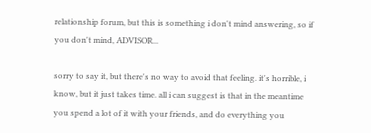relationship forum, but this is something i don't mind answering, so if you don't mind, ADVISOR...

sorry to say it, but there's no way to avoid that feeling. it's horrible, i know, but it just takes time. all i can suggest is that in the meantime you spend a lot of it with your friends, and do everything you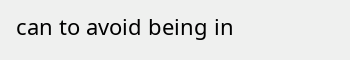can to avoid being in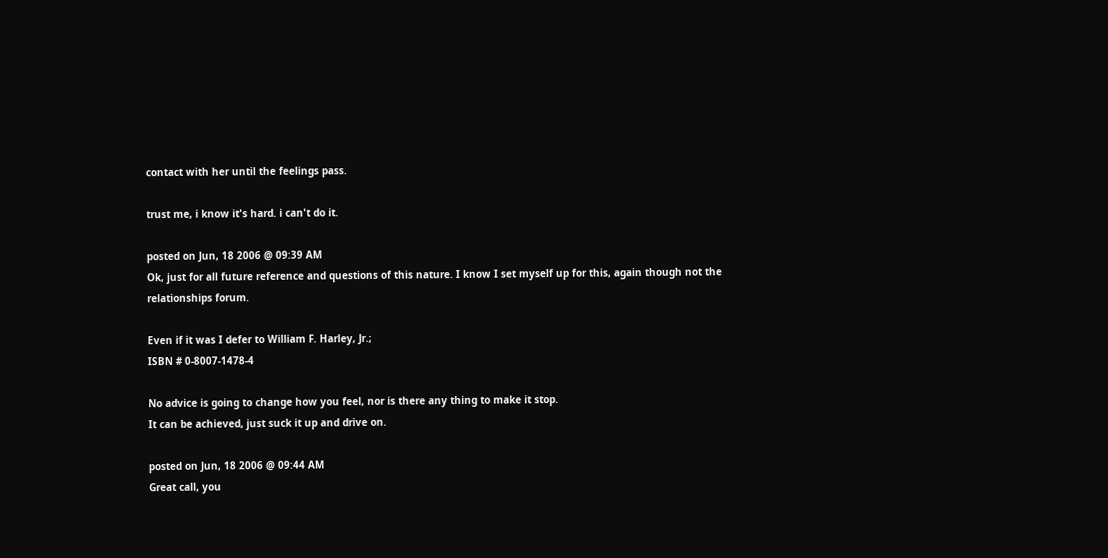contact with her until the feelings pass.

trust me, i know it's hard. i can't do it.

posted on Jun, 18 2006 @ 09:39 AM
Ok, just for all future reference and questions of this nature. I know I set myself up for this, again though not the relationships forum.

Even if it was I defer to William F. Harley, Jr.;
ISBN # 0-8007-1478-4

No advice is going to change how you feel, nor is there any thing to make it stop.
It can be achieved, just suck it up and drive on.

posted on Jun, 18 2006 @ 09:44 AM
Great call, you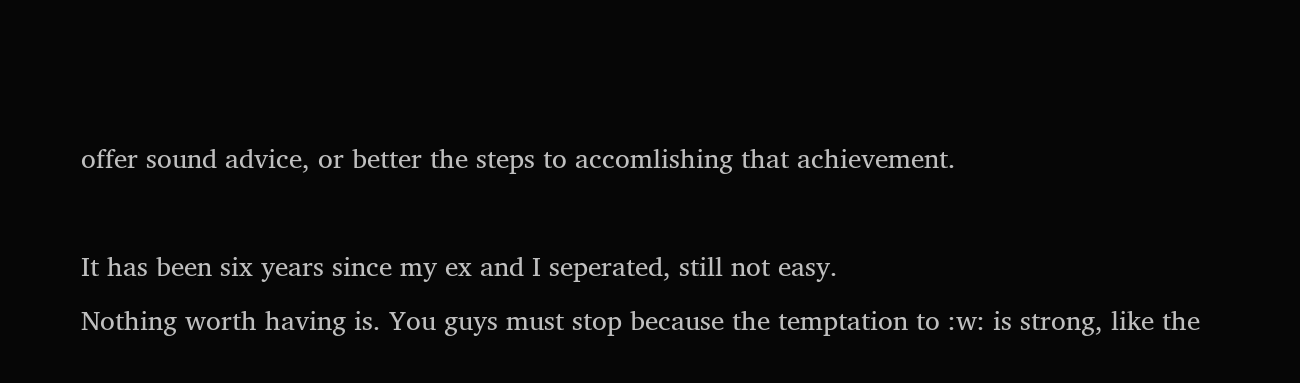offer sound advice, or better the steps to accomlishing that achievement.

It has been six years since my ex and I seperated, still not easy.
Nothing worth having is. You guys must stop because the temptation to :w: is strong, like the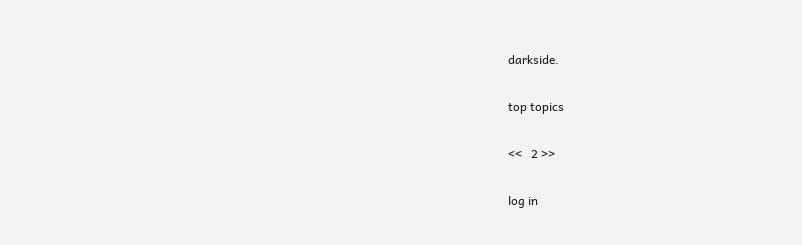darkside.

top topics

<<   2 >>

log in